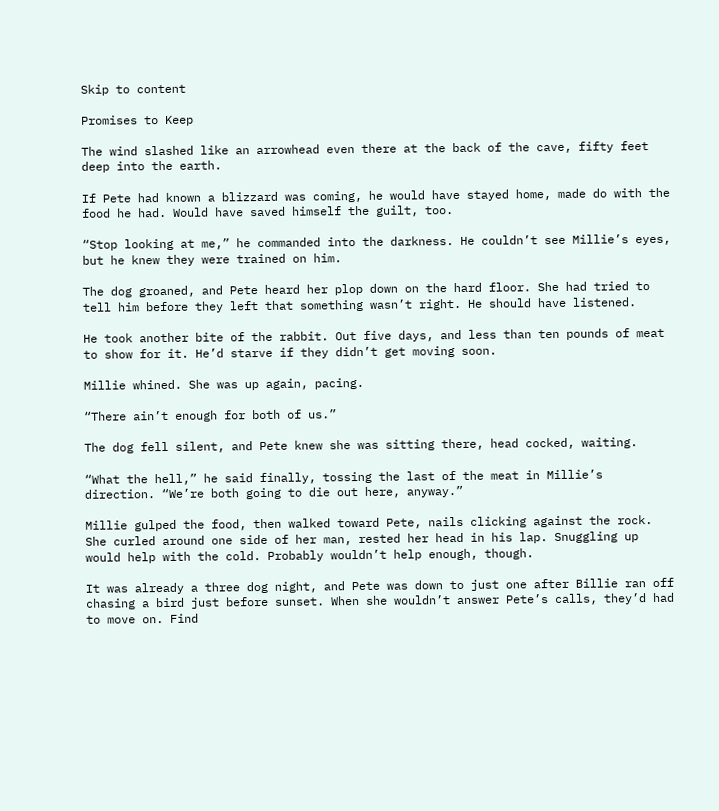Skip to content

Promises to Keep

The wind slashed like an arrowhead even there at the back of the cave, fifty feet deep into the earth.

If Pete had known a blizzard was coming, he would have stayed home, made do with the food he had. Would have saved himself the guilt, too.

“Stop looking at me,” he commanded into the darkness. He couldn’t see Millie’s eyes, but he knew they were trained on him.

The dog groaned, and Pete heard her plop down on the hard floor. She had tried to tell him before they left that something wasn’t right. He should have listened.

He took another bite of the rabbit. Out five days, and less than ten pounds of meat to show for it. He’d starve if they didn’t get moving soon.

Millie whined. She was up again, pacing.

“There ain’t enough for both of us.”

The dog fell silent, and Pete knew she was sitting there, head cocked, waiting.

“What the hell,” he said finally, tossing the last of the meat in Millie’s direction. “We’re both going to die out here, anyway.”

Millie gulped the food, then walked toward Pete, nails clicking against the rock. She curled around one side of her man, rested her head in his lap. Snuggling up would help with the cold. Probably wouldn’t help enough, though.

It was already a three dog night, and Pete was down to just one after Billie ran off chasing a bird just before sunset. When she wouldn’t answer Pete’s calls, they’d had to move on. Find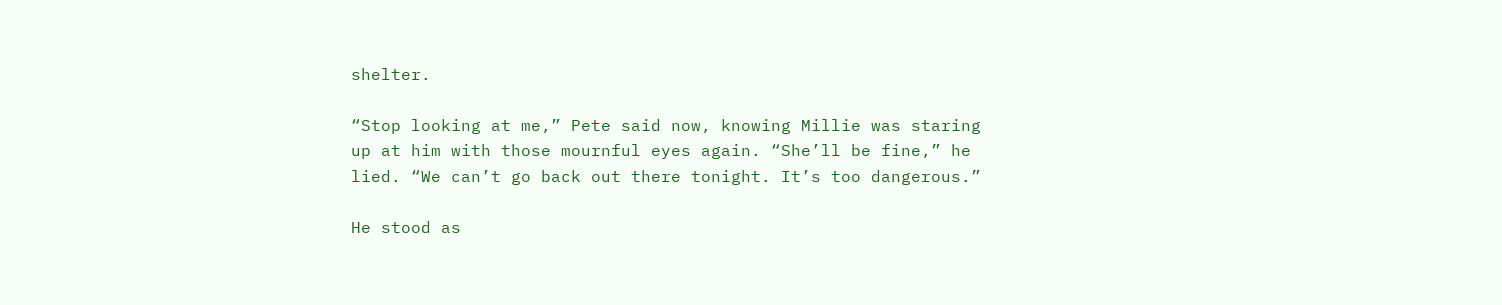shelter.

“Stop looking at me,” Pete said now, knowing Millie was staring up at him with those mournful eyes again. “She’ll be fine,” he lied. “We can’t go back out there tonight. It’s too dangerous.”

He stood as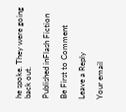he spoke. They were going back out.

Published inFlash Fiction

Be First to Comment

Leave a Reply

Your email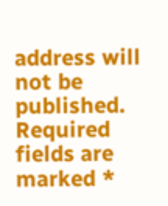address will not be published. Required fields are marked *